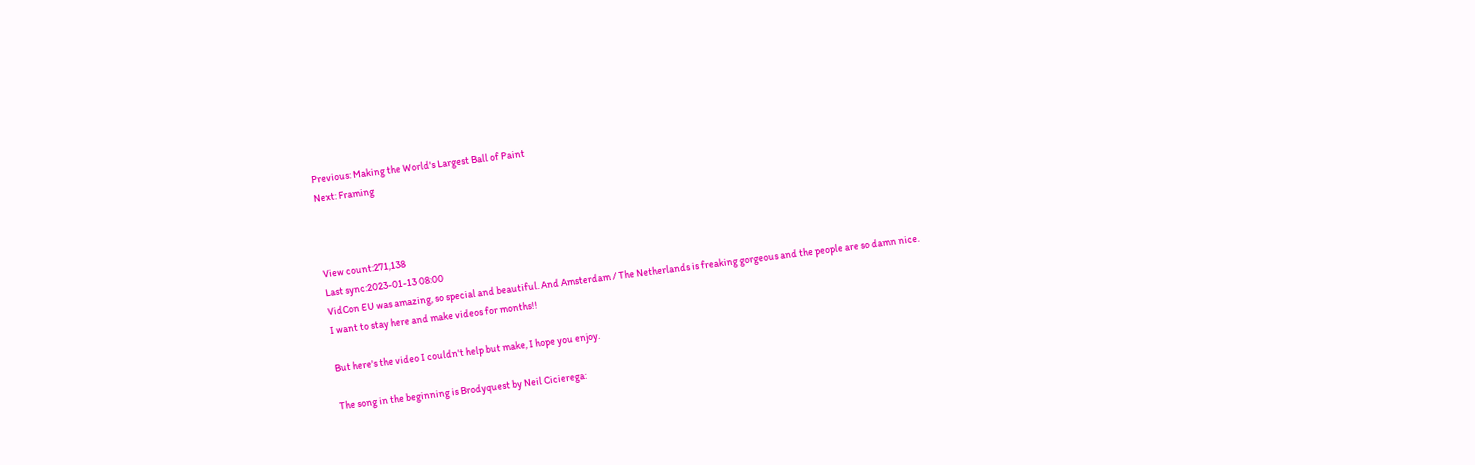Previous: Making the World's Largest Ball of Paint
Next: Framing



View count:271,138
Last sync:2023-01-13 08:00
VidCon EU was amazing, so special and beautiful. And Amsterdam / The Netherlands is freaking gorgeous and the people are so damn nice. I want to stay here and make videos for months!!

But here's the video I couldn't help but make, I hope you enjoy.

The song in the beginning is Brodyquest by Neil Cicierega: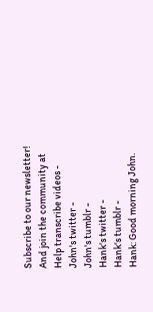Subscribe to our newsletter!
And join the community at
Help transcribe videos -
John's twitter -
John's tumblr -
Hank's twitter -
Hank's tumblr -
Hank: Good morning John.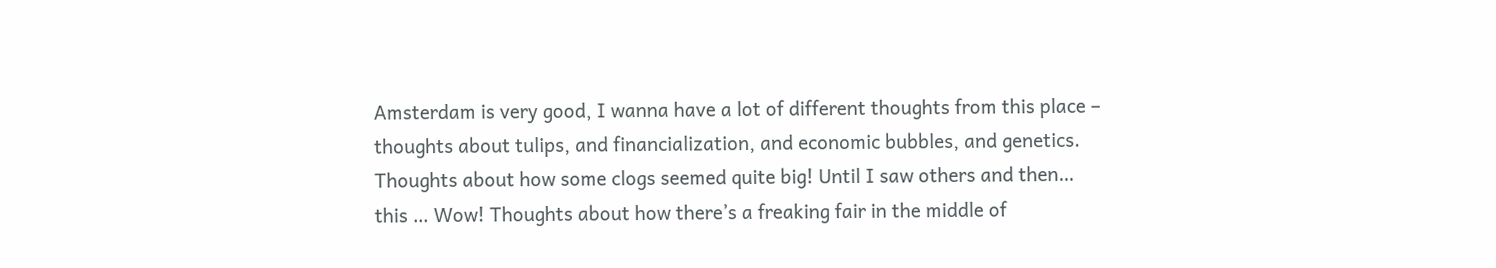Amsterdam is very good, I wanna have a lot of different thoughts from this place – thoughts about tulips, and financialization, and economic bubbles, and genetics. Thoughts about how some clogs seemed quite big! Until I saw others and then… this … Wow! Thoughts about how there’s a freaking fair in the middle of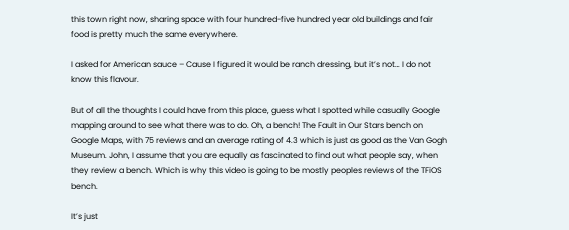this town right now, sharing space with four hundred-five hundred year old buildings and fair food is pretty much the same everywhere.

I asked for American sauce – Cause I figured it would be ranch dressing, but it’s not… I do not know this flavour.

But of all the thoughts I could have from this place, guess what I spotted while casually Google mapping around to see what there was to do. Oh, a bench! The Fault in Our Stars bench on Google Maps, with 75 reviews and an average rating of 4.3 which is just as good as the Van Gogh Museum. John, I assume that you are equally as fascinated to find out what people say, when they review a bench. Which is why this video is going to be mostly peoples reviews of the TFiOS bench.

It’s just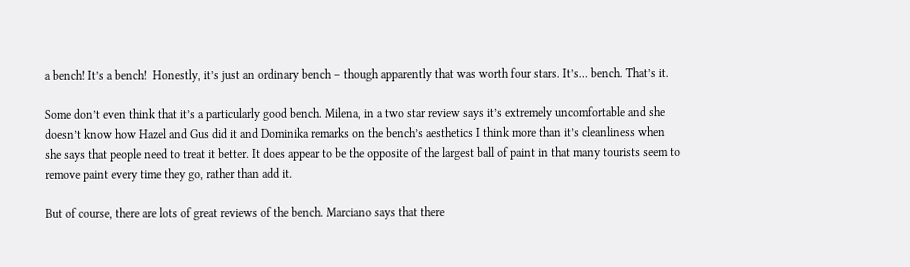a bench! It’s a bench!  Honestly, it’s just an ordinary bench – though apparently that was worth four stars. It’s… bench. That’s it.

Some don’t even think that it’s a particularly good bench. Milena, in a two star review says it’s extremely uncomfortable and she doesn’t know how Hazel and Gus did it and Dominika remarks on the bench’s aesthetics I think more than it’s cleanliness when she says that people need to treat it better. It does appear to be the opposite of the largest ball of paint in that many tourists seem to remove paint every time they go, rather than add it.

But of course, there are lots of great reviews of the bench. Marciano says that there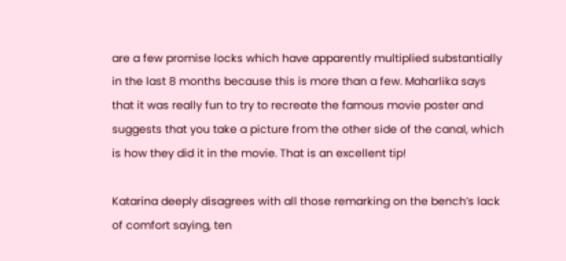are a few promise locks which have apparently multiplied substantially in the last 8 months because this is more than a few. Maharlika says that it was really fun to try to recreate the famous movie poster and suggests that you take a picture from the other side of the canal, which is how they did it in the movie. That is an excellent tip!

Katarina deeply disagrees with all those remarking on the bench’s lack of comfort saying, ten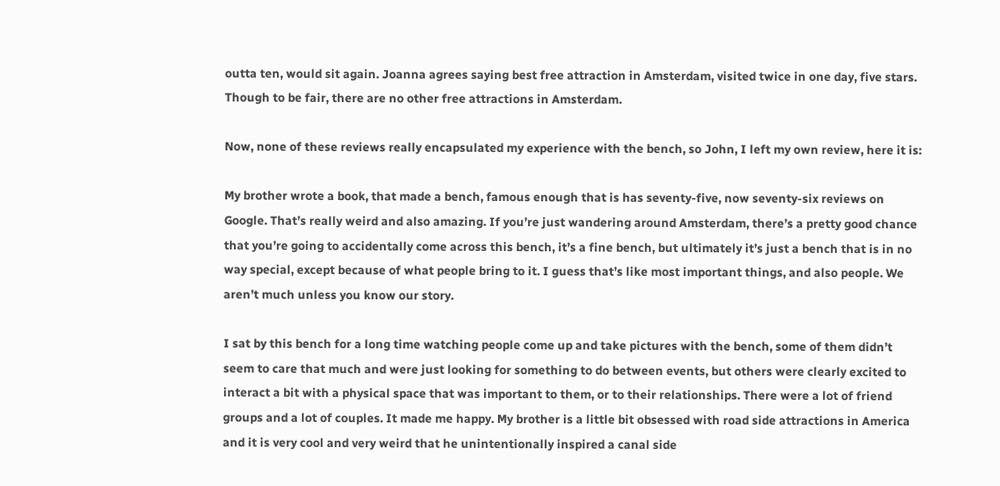outta ten, would sit again. Joanna agrees saying best free attraction in Amsterdam, visited twice in one day, five stars. Though to be fair, there are no other free attractions in Amsterdam.

Now, none of these reviews really encapsulated my experience with the bench, so John, I left my own review, here it is:

My brother wrote a book, that made a bench, famous enough that is has seventy-five, now seventy-six reviews on Google. That’s really weird and also amazing. If you’re just wandering around Amsterdam, there’s a pretty good chance that you’re going to accidentally come across this bench, it’s a fine bench, but ultimately it’s just a bench that is in no way special, except because of what people bring to it. I guess that’s like most important things, and also people. We aren’t much unless you know our story.

I sat by this bench for a long time watching people come up and take pictures with the bench, some of them didn’t seem to care that much and were just looking for something to do between events, but others were clearly excited to interact a bit with a physical space that was important to them, or to their relationships. There were a lot of friend groups and a lot of couples. It made me happy. My brother is a little bit obsessed with road side attractions in America and it is very cool and very weird that he unintentionally inspired a canal side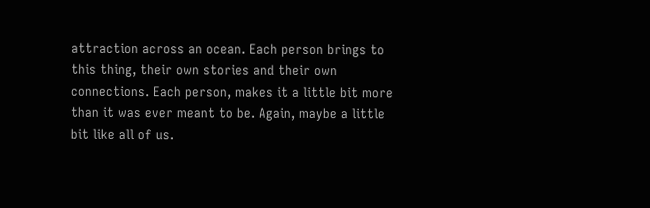attraction across an ocean. Each person brings to this thing, their own stories and their own connections. Each person, makes it a little bit more than it was ever meant to be. Again, maybe a little bit like all of us.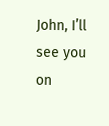John, I’ll see you on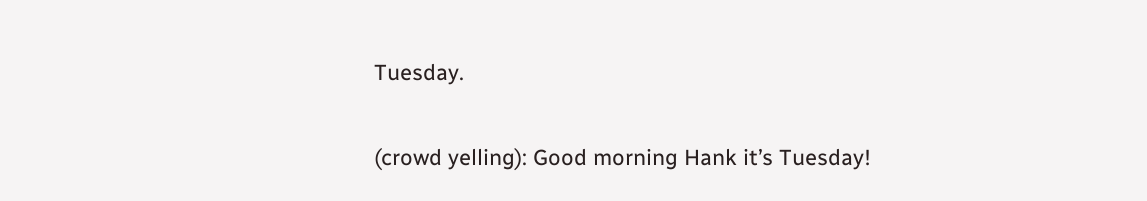Tuesday.

(crowd yelling): Good morning Hank it’s Tuesday!